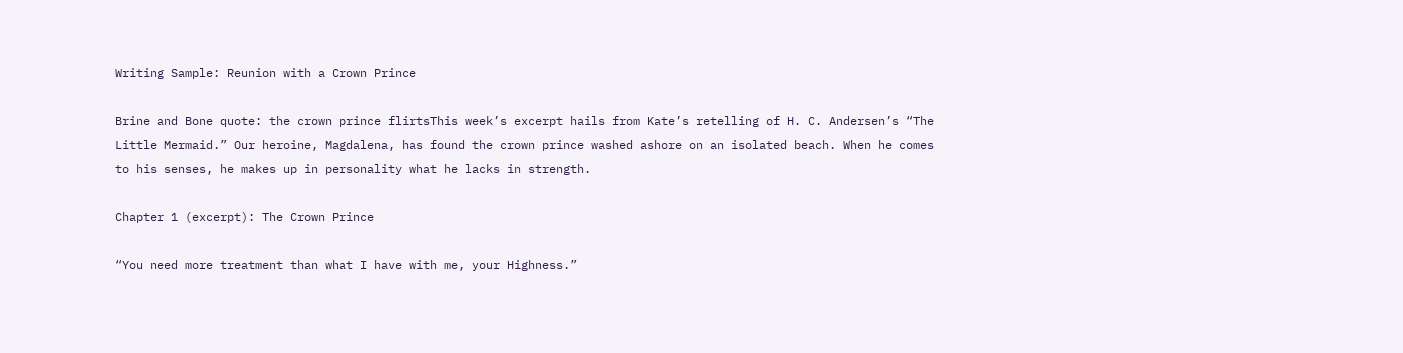Writing Sample: Reunion with a Crown Prince

Brine and Bone quote: the crown prince flirtsThis week’s excerpt hails from Kate’s retelling of H. C. Andersen’s “The Little Mermaid.” Our heroine, Magdalena, has found the crown prince washed ashore on an isolated beach. When he comes to his senses, he makes up in personality what he lacks in strength.

Chapter 1 (excerpt): The Crown Prince

“You need more treatment than what I have with me, your Highness.”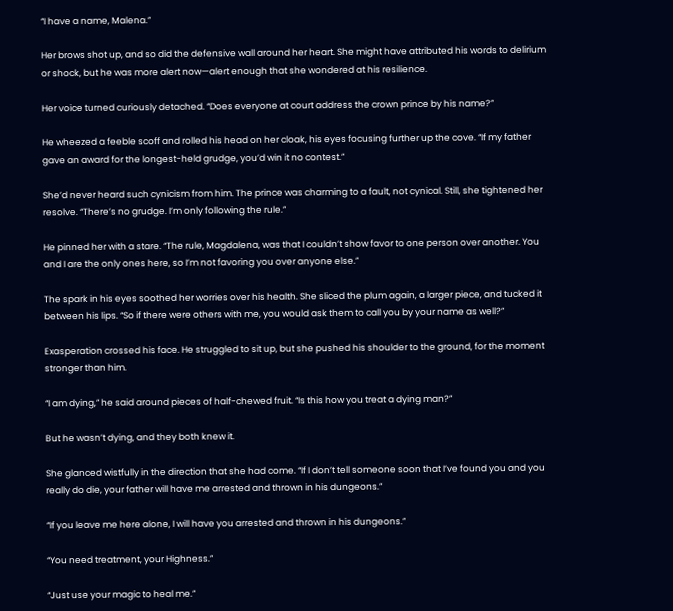“I have a name, Malena.”

Her brows shot up, and so did the defensive wall around her heart. She might have attributed his words to delirium or shock, but he was more alert now—alert enough that she wondered at his resilience.

Her voice turned curiously detached. “Does everyone at court address the crown prince by his name?”

He wheezed a feeble scoff and rolled his head on her cloak, his eyes focusing further up the cove. “If my father gave an award for the longest-held grudge, you’d win it no contest.”

She’d never heard such cynicism from him. The prince was charming to a fault, not cynical. Still, she tightened her resolve. “There’s no grudge. I’m only following the rule.”

He pinned her with a stare. “The rule, Magdalena, was that I couldn’t show favor to one person over another. You and I are the only ones here, so I’m not favoring you over anyone else.”

The spark in his eyes soothed her worries over his health. She sliced the plum again, a larger piece, and tucked it between his lips. “So if there were others with me, you would ask them to call you by your name as well?”

Exasperation crossed his face. He struggled to sit up, but she pushed his shoulder to the ground, for the moment stronger than him.

“I am dying,” he said around pieces of half-chewed fruit. “Is this how you treat a dying man?”

But he wasn’t dying, and they both knew it.

She glanced wistfully in the direction that she had come. “If I don’t tell someone soon that I’ve found you and you really do die, your father will have me arrested and thrown in his dungeons.”

“If you leave me here alone, I will have you arrested and thrown in his dungeons.”

“You need treatment, your Highness.”

“Just use your magic to heal me.”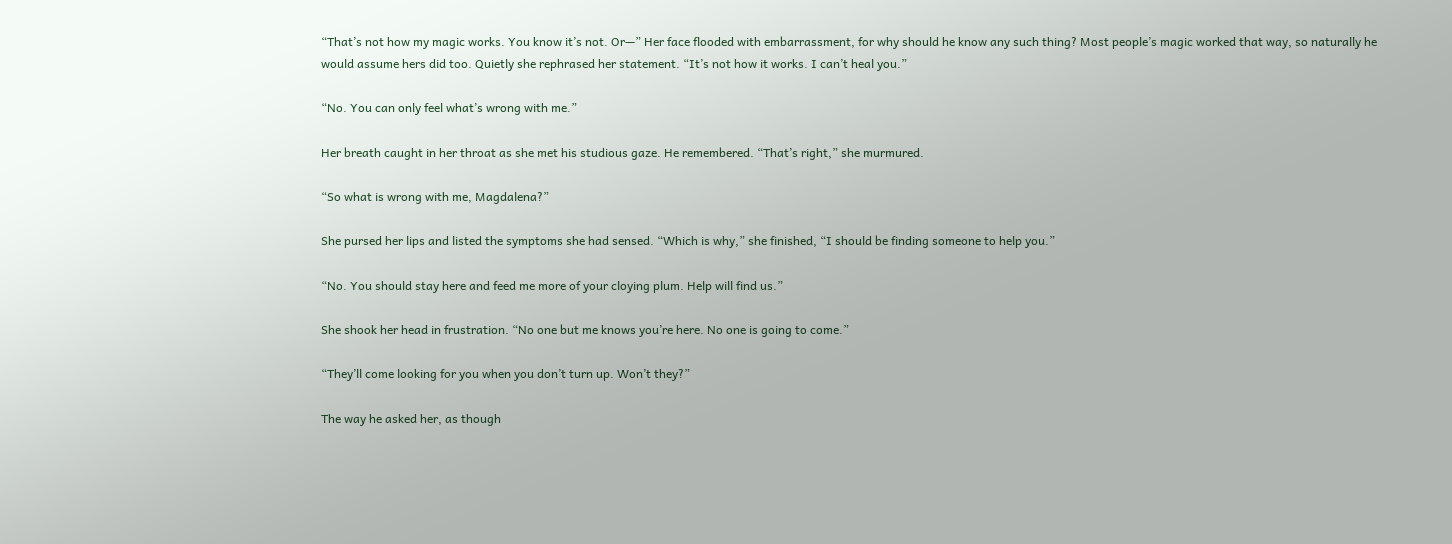“That’s not how my magic works. You know it’s not. Or—” Her face flooded with embarrassment, for why should he know any such thing? Most people’s magic worked that way, so naturally he would assume hers did too. Quietly she rephrased her statement. “It’s not how it works. I can’t heal you.”

“No. You can only feel what’s wrong with me.”

Her breath caught in her throat as she met his studious gaze. He remembered. “That’s right,” she murmured.

“So what is wrong with me, Magdalena?”

She pursed her lips and listed the symptoms she had sensed. “Which is why,” she finished, “I should be finding someone to help you.”

“No. You should stay here and feed me more of your cloying plum. Help will find us.”

She shook her head in frustration. “No one but me knows you’re here. No one is going to come.”

“They’ll come looking for you when you don’t turn up. Won’t they?”

The way he asked her, as though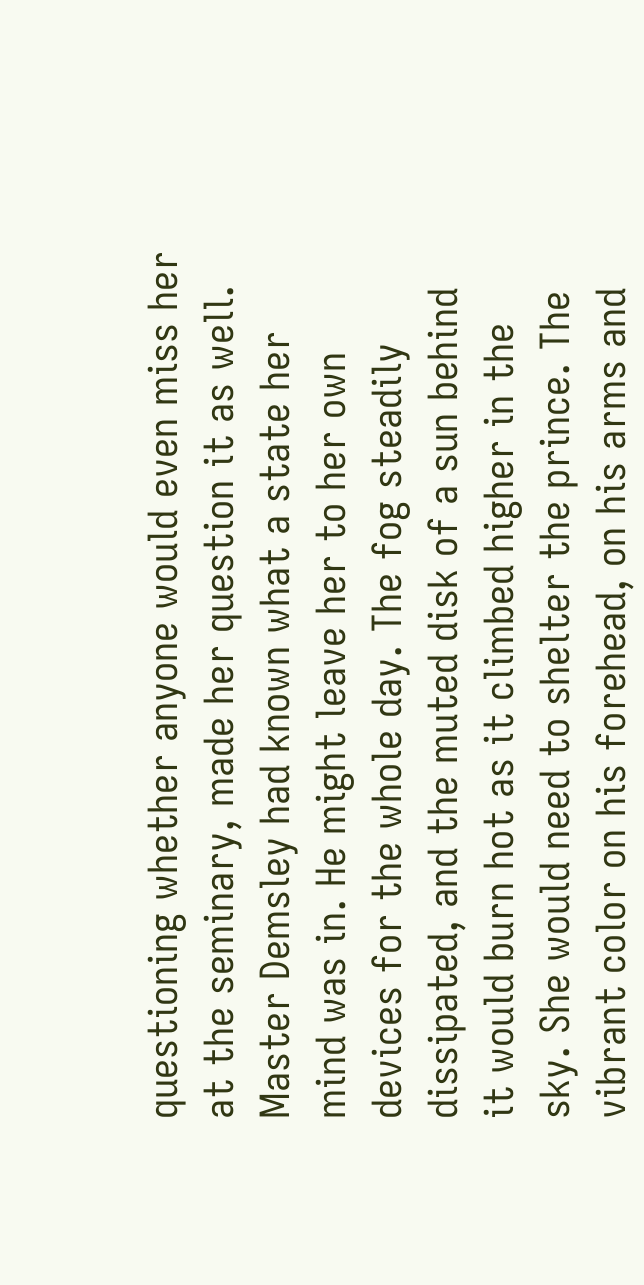questioning whether anyone would even miss her at the seminary, made her question it as well. Master Demsley had known what a state her mind was in. He might leave her to her own devices for the whole day. The fog steadily dissipated, and the muted disk of a sun behind it would burn hot as it climbed higher in the sky. She would need to shelter the prince. The vibrant color on his forehead, on his arms and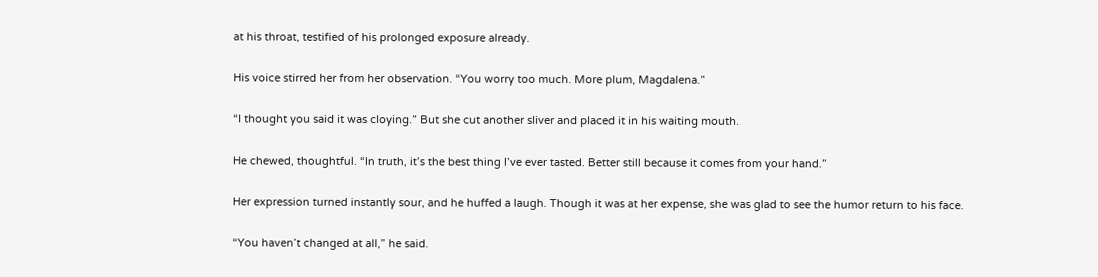at his throat, testified of his prolonged exposure already.

His voice stirred her from her observation. “You worry too much. More plum, Magdalena.”

“I thought you said it was cloying.” But she cut another sliver and placed it in his waiting mouth.

He chewed, thoughtful. “In truth, it’s the best thing I’ve ever tasted. Better still because it comes from your hand.”

Her expression turned instantly sour, and he huffed a laugh. Though it was at her expense, she was glad to see the humor return to his face.

“You haven’t changed at all,” he said.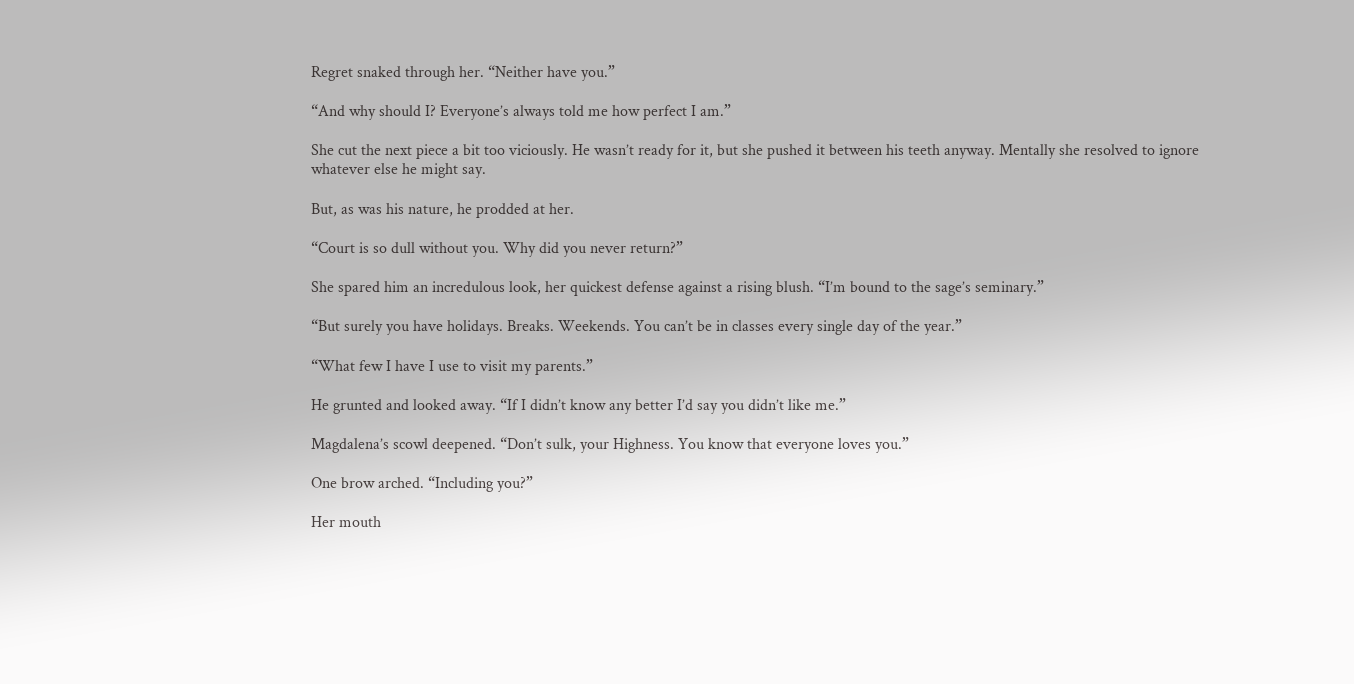Regret snaked through her. “Neither have you.”

“And why should I? Everyone’s always told me how perfect I am.”

She cut the next piece a bit too viciously. He wasn’t ready for it, but she pushed it between his teeth anyway. Mentally she resolved to ignore whatever else he might say.

But, as was his nature, he prodded at her.

“Court is so dull without you. Why did you never return?”

She spared him an incredulous look, her quickest defense against a rising blush. “I’m bound to the sage’s seminary.”

“But surely you have holidays. Breaks. Weekends. You can’t be in classes every single day of the year.”

“What few I have I use to visit my parents.”

He grunted and looked away. “If I didn’t know any better I’d say you didn’t like me.”

Magdalena’s scowl deepened. “Don’t sulk, your Highness. You know that everyone loves you.”

One brow arched. “Including you?”

Her mouth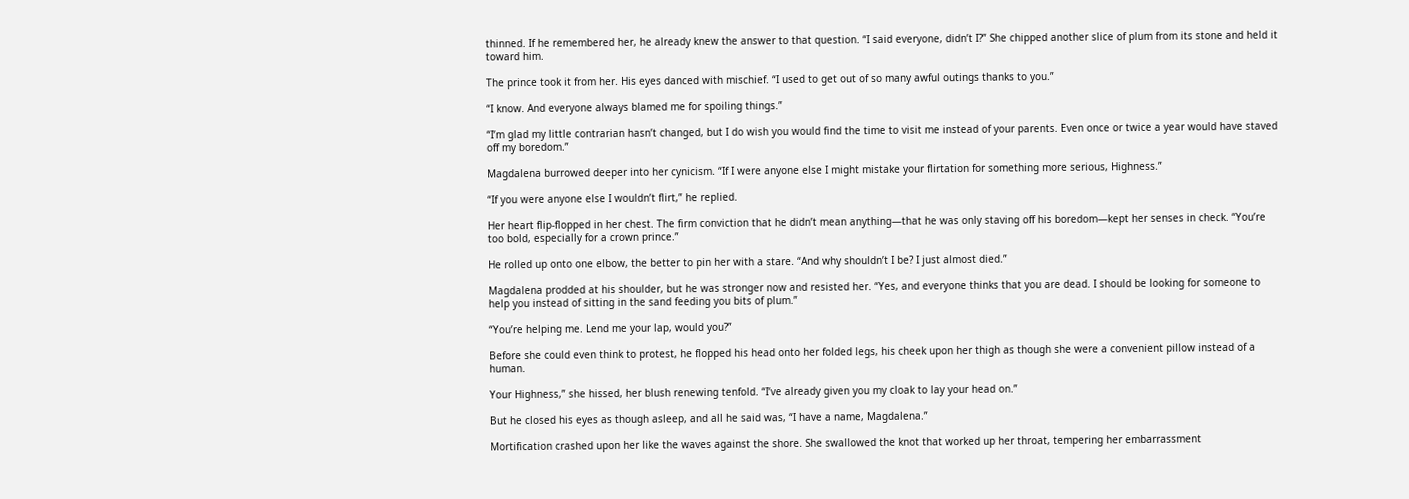thinned. If he remembered her, he already knew the answer to that question. “I said everyone, didn’t I?” She chipped another slice of plum from its stone and held it toward him.

The prince took it from her. His eyes danced with mischief. “I used to get out of so many awful outings thanks to you.”

“I know. And everyone always blamed me for spoiling things.”

“I’m glad my little contrarian hasn’t changed, but I do wish you would find the time to visit me instead of your parents. Even once or twice a year would have staved off my boredom.”

Magdalena burrowed deeper into her cynicism. “If I were anyone else I might mistake your flirtation for something more serious, Highness.”

“If you were anyone else I wouldn’t flirt,” he replied.

Her heart flip-flopped in her chest. The firm conviction that he didn’t mean anything—that he was only staving off his boredom—kept her senses in check. “You’re too bold, especially for a crown prince.”

He rolled up onto one elbow, the better to pin her with a stare. “And why shouldn’t I be? I just almost died.”

Magdalena prodded at his shoulder, but he was stronger now and resisted her. “Yes, and everyone thinks that you are dead. I should be looking for someone to help you instead of sitting in the sand feeding you bits of plum.”

“You’re helping me. Lend me your lap, would you?”

Before she could even think to protest, he flopped his head onto her folded legs, his cheek upon her thigh as though she were a convenient pillow instead of a human.

Your Highness,” she hissed, her blush renewing tenfold. “I’ve already given you my cloak to lay your head on.”

But he closed his eyes as though asleep, and all he said was, “I have a name, Magdalena.”

Mortification crashed upon her like the waves against the shore. She swallowed the knot that worked up her throat, tempering her embarrassment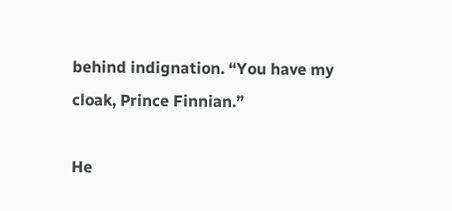behind indignation. “You have my cloak, Prince Finnian.”

He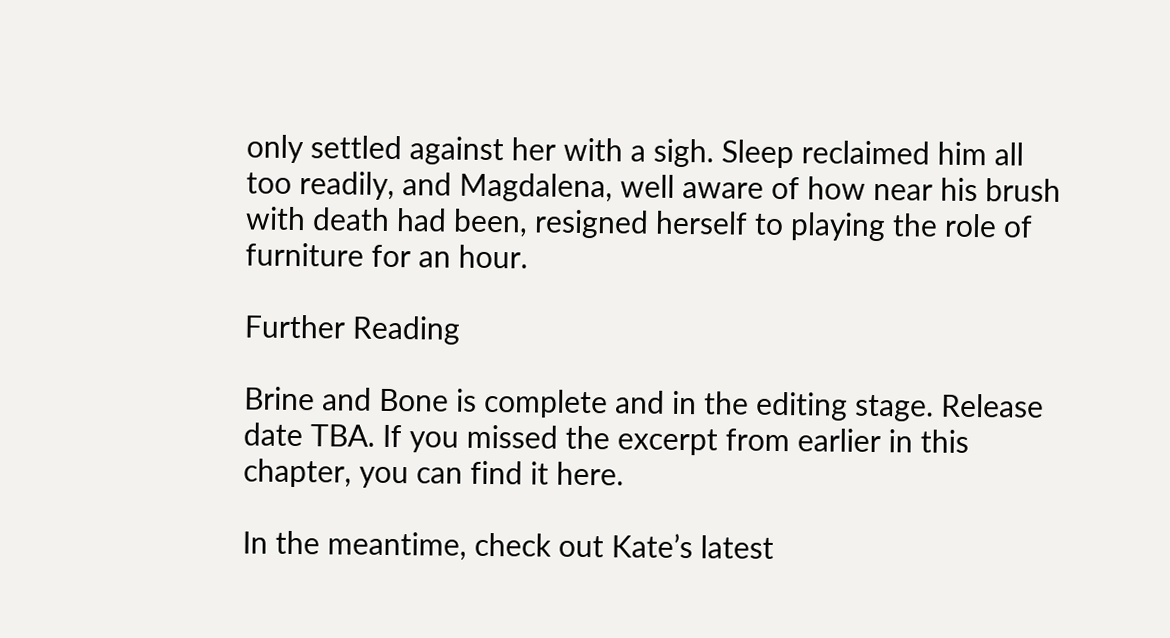only settled against her with a sigh. Sleep reclaimed him all too readily, and Magdalena, well aware of how near his brush with death had been, resigned herself to playing the role of furniture for an hour.

Further Reading

Brine and Bone is complete and in the editing stage. Release date TBA. If you missed the excerpt from earlier in this chapter, you can find it here.

In the meantime, check out Kate’s latest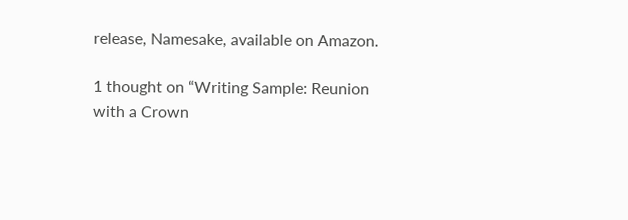release, Namesake, available on Amazon.

1 thought on “Writing Sample: Reunion with a Crown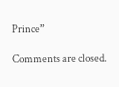Prince”

Comments are closed.